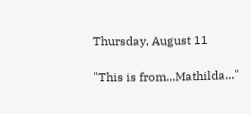Thursday, August 11

"This is from...Mathilda..."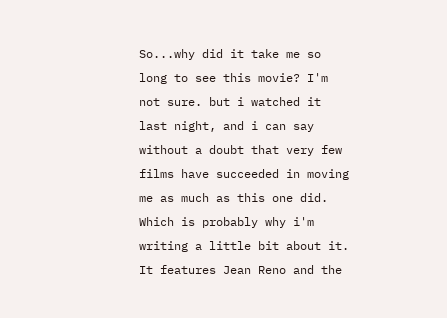So...why did it take me so long to see this movie? I'm not sure. but i watched it last night, and i can say without a doubt that very few films have succeeded in moving me as much as this one did. Which is probably why i'm writing a little bit about it.
It features Jean Reno and the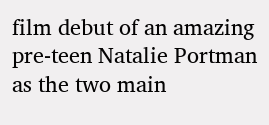film debut of an amazing pre-teen Natalie Portman as the two main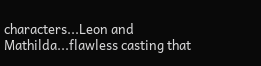characters...Leon and Mathilda...flawless casting that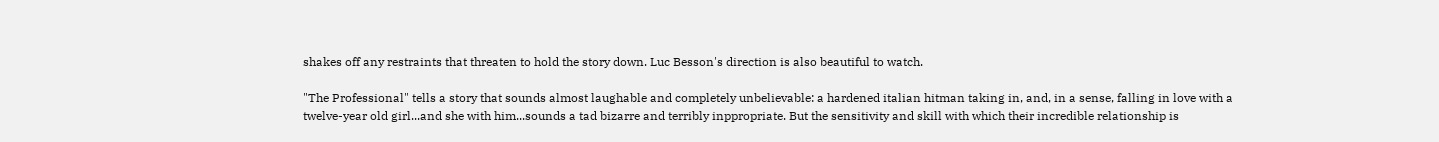shakes off any restraints that threaten to hold the story down. Luc Besson's direction is also beautiful to watch.

"The Professional" tells a story that sounds almost laughable and completely unbelievable: a hardened italian hitman taking in, and, in a sense, falling in love with a twelve-year old girl...and she with him...sounds a tad bizarre and terribly inppropriate. But the sensitivity and skill with which their incredible relationship is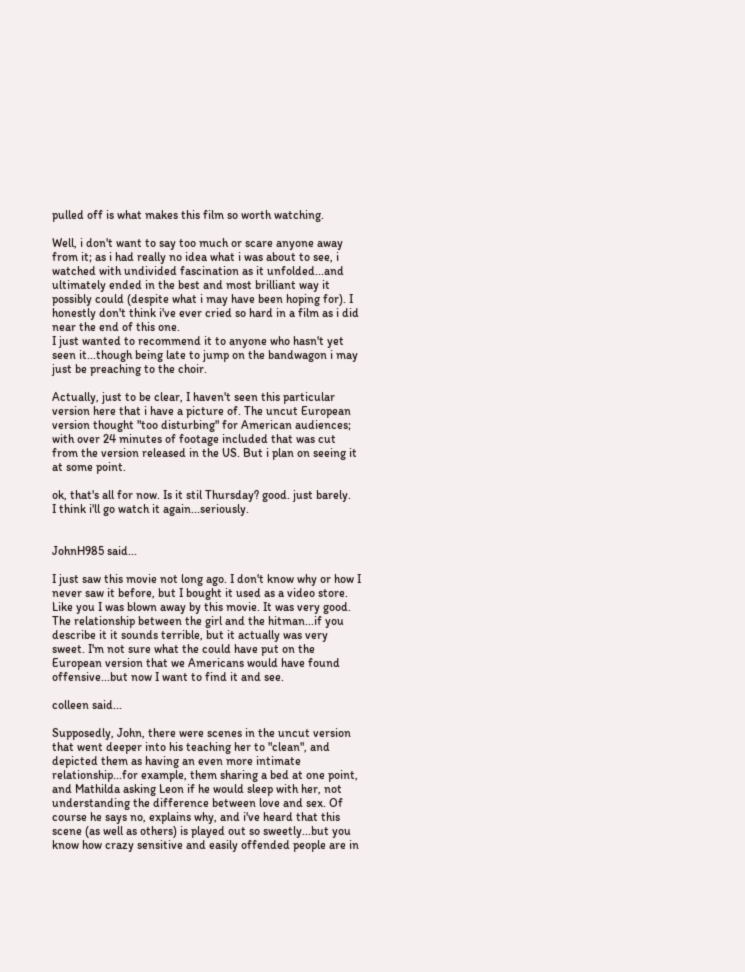pulled off is what makes this film so worth watching.

Well, i don't want to say too much or scare anyone away from it; as i had really no idea what i was about to see, i watched with undivided fascination as it unfolded...and ultimately ended in the best and most brilliant way it possibly could (despite what i may have been hoping for). I honestly don't think i've ever cried so hard in a film as i did near the end of this one.
I just wanted to recommend it to anyone who hasn't yet seen it...though being late to jump on the bandwagon i may just be preaching to the choir.

Actually, just to be clear, I haven't seen this particular version here that i have a picture of. The uncut European version thought "too disturbing" for American audiences; with over 24 minutes of footage included that was cut from the version released in the US. But i plan on seeing it at some point.

ok, that's all for now. Is it stil Thursday? good. just barely.
I think i'll go watch it again...seriously.


JohnH985 said...

I just saw this movie not long ago. I don't know why or how I never saw it before, but I bought it used as a video store. Like you I was blown away by this movie. It was very good. The relationship between the girl and the hitman...if you describe it it sounds terrible, but it actually was very sweet. I'm not sure what the could have put on the European version that we Americans would have found offensive...but now I want to find it and see.

colleen said...

Supposedly, John, there were scenes in the uncut version that went deeper into his teaching her to "clean", and depicted them as having an even more intimate relationship...for example, them sharing a bed at one point, and Mathilda asking Leon if he would sleep with her, not understanding the difference between love and sex. Of course he says no, explains why, and i've heard that this scene (as well as others) is played out so sweetly...but you know how crazy sensitive and easily offended people are in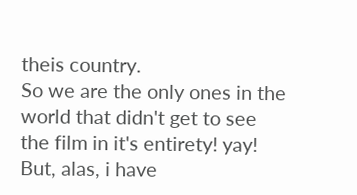theis country.
So we are the only ones in the world that didn't get to see the film in it's entirety! yay!
But, alas, i have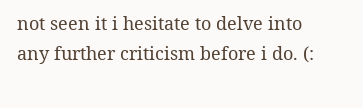not seen it i hesitate to delve into any further criticism before i do. (: